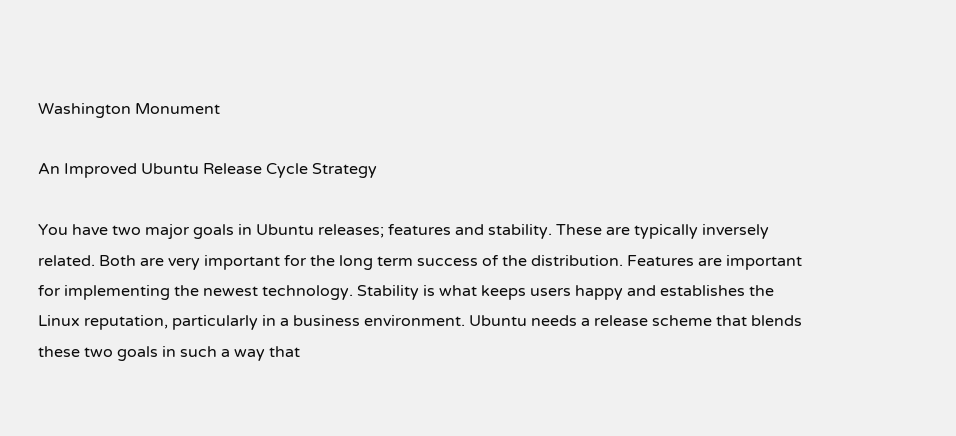Washington Monument

An Improved Ubuntu Release Cycle Strategy

You have two major goals in Ubuntu releases; features and stability. These are typically inversely related. Both are very important for the long term success of the distribution. Features are important for implementing the newest technology. Stability is what keeps users happy and establishes the Linux reputation, particularly in a business environment. Ubuntu needs a release scheme that blends these two goals in such a way that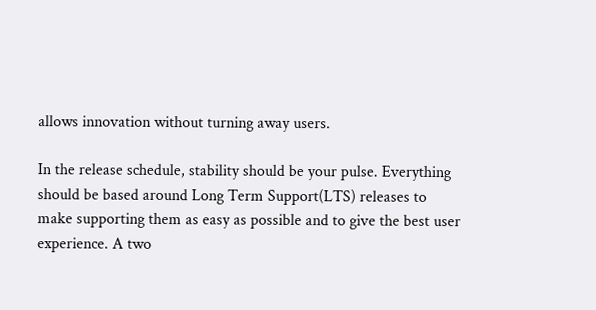allows innovation without turning away users.

In the release schedule, stability should be your pulse. Everything should be based around Long Term Support(LTS) releases to make supporting them as easy as possible and to give the best user experience. A two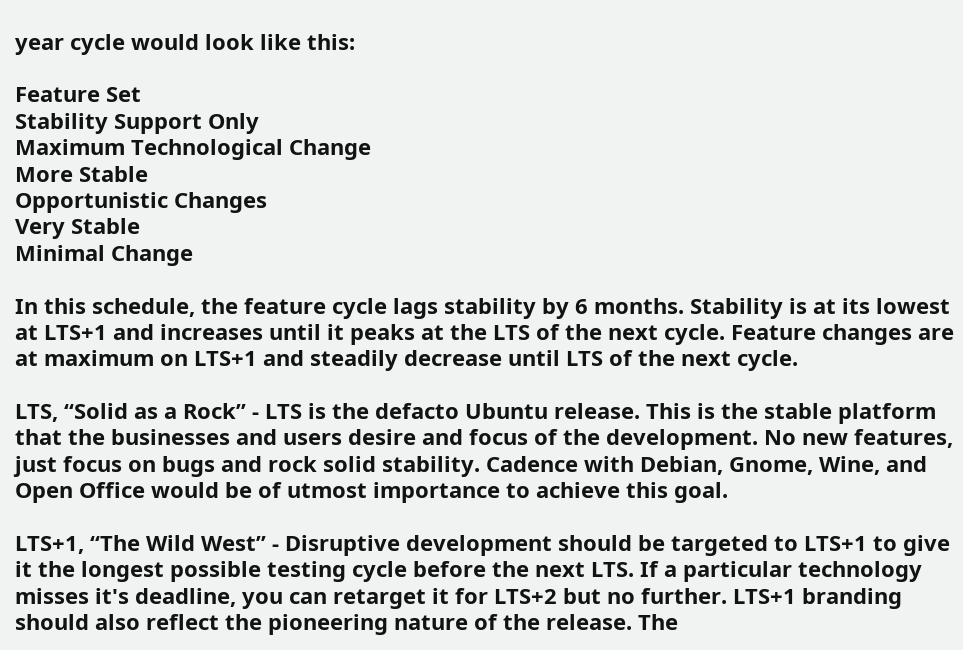year cycle would look like this:

Feature Set
Stability Support Only
Maximum Technological Change
More Stable
Opportunistic Changes
Very Stable
Minimal Change

In this schedule, the feature cycle lags stability by 6 months. Stability is at its lowest at LTS+1 and increases until it peaks at the LTS of the next cycle. Feature changes are at maximum on LTS+1 and steadily decrease until LTS of the next cycle.

LTS, “Solid as a Rock” - LTS is the defacto Ubuntu release. This is the stable platform that the businesses and users desire and focus of the development. No new features, just focus on bugs and rock solid stability. Cadence with Debian, Gnome, Wine, and Open Office would be of utmost importance to achieve this goal.

LTS+1, “The Wild West” - Disruptive development should be targeted to LTS+1 to give it the longest possible testing cycle before the next LTS. If a particular technology misses it's deadline, you can retarget it for LTS+2 but no further. LTS+1 branding should also reflect the pioneering nature of the release. The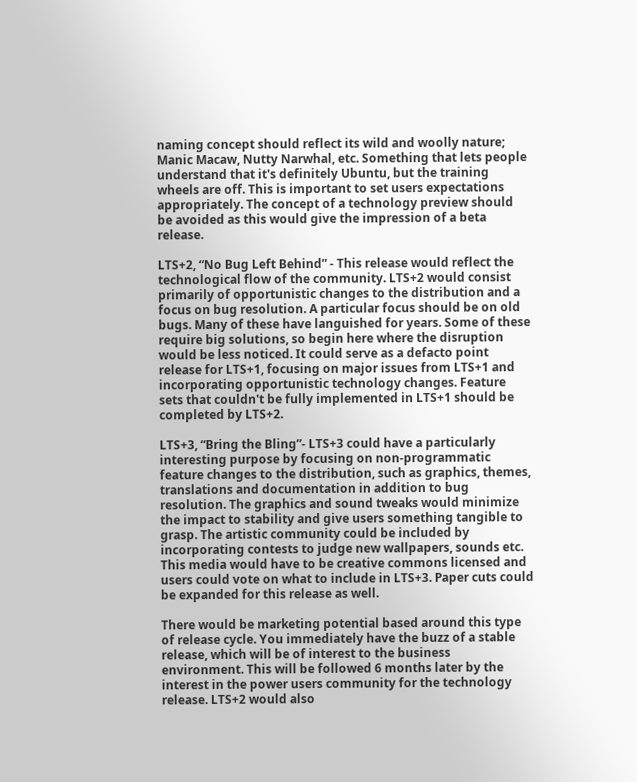naming concept should reflect its wild and woolly nature; Manic Macaw, Nutty Narwhal, etc. Something that lets people understand that it's definitely Ubuntu, but the training wheels are off. This is important to set users expectations appropriately. The concept of a technology preview should be avoided as this would give the impression of a beta release.

LTS+2, “No Bug Left Behind” - This release would reflect the technological flow of the community. LTS+2 would consist primarily of opportunistic changes to the distribution and a focus on bug resolution. A particular focus should be on old bugs. Many of these have languished for years. Some of these require big solutions, so begin here where the disruption would be less noticed. It could serve as a defacto point release for LTS+1, focusing on major issues from LTS+1 and incorporating opportunistic technology changes. Feature sets that couldn't be fully implemented in LTS+1 should be completed by LTS+2.

LTS+3, “Bring the Bling”- LTS+3 could have a particularly interesting purpose by focusing on non-programmatic feature changes to the distribution, such as graphics, themes, translations and documentation in addition to bug resolution. The graphics and sound tweaks would minimize the impact to stability and give users something tangible to grasp. The artistic community could be included by incorporating contests to judge new wallpapers, sounds etc. This media would have to be creative commons licensed and users could vote on what to include in LTS+3. Paper cuts could be expanded for this release as well.

There would be marketing potential based around this type of release cycle. You immediately have the buzz of a stable release, which will be of interest to the business environment. This will be followed 6 months later by the interest in the power users community for the technology release. LTS+2 would also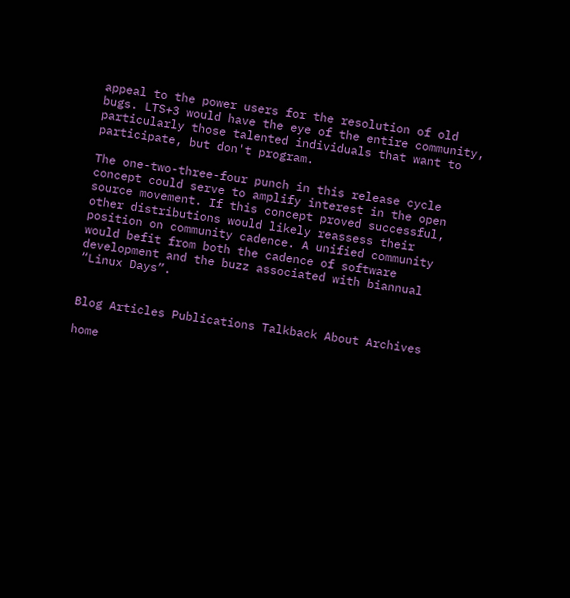appeal to the power users for the resolution of old bugs. LTS+3 would have the eye of the entire community, particularly those talented individuals that want to participate, but don't program.

The one-two-three-four punch in this release cycle concept could serve to amplify interest in the open source movement. If this concept proved successful, other distributions would likely reassess their position on community cadence. A unified community would befit from both the cadence of software development and the buzz associated with biannual “Linux Days”.


Blog Articles Publications Talkback About Archives

home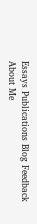Essays Publications Blog Feedback About Me